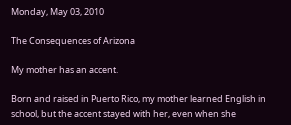Monday, May 03, 2010

The Consequences of Arizona

My mother has an accent.

Born and raised in Puerto Rico, my mother learned English in school, but the accent stayed with her, even when she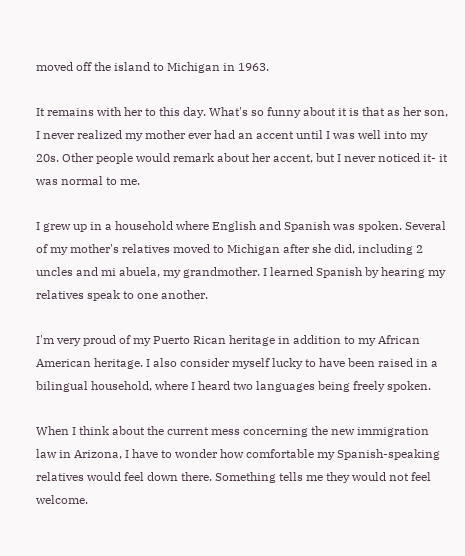moved off the island to Michigan in 1963.

It remains with her to this day. What's so funny about it is that as her son, I never realized my mother ever had an accent until I was well into my 20s. Other people would remark about her accent, but I never noticed it- it was normal to me.

I grew up in a household where English and Spanish was spoken. Several of my mother's relatives moved to Michigan after she did, including 2 uncles and mi abuela, my grandmother. I learned Spanish by hearing my relatives speak to one another.

I'm very proud of my Puerto Rican heritage in addition to my African American heritage. I also consider myself lucky to have been raised in a bilingual household, where I heard two languages being freely spoken.

When I think about the current mess concerning the new immigration law in Arizona, I have to wonder how comfortable my Spanish-speaking relatives would feel down there. Something tells me they would not feel welcome.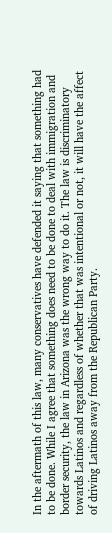In the aftermath of this law, many conservatives have defended it saying that something had to be done. While I agree that something does need to be done to deal with immigration and border security, the law in Arizona was the wrong way to do it. The law is discriminatory towards Latinos and regardless of whether that was intentional or not, it will have the affect of driving Latinos away from the Republican Party.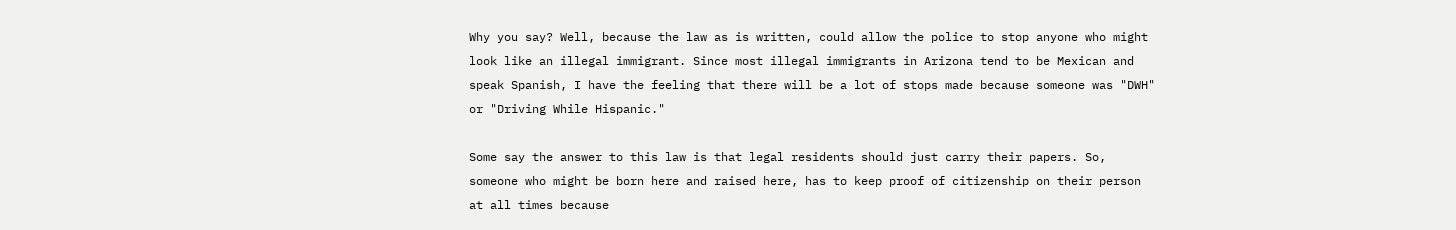Why you say? Well, because the law as is written, could allow the police to stop anyone who might look like an illegal immigrant. Since most illegal immigrants in Arizona tend to be Mexican and speak Spanish, I have the feeling that there will be a lot of stops made because someone was "DWH" or "Driving While Hispanic."

Some say the answer to this law is that legal residents should just carry their papers. So, someone who might be born here and raised here, has to keep proof of citizenship on their person at all times because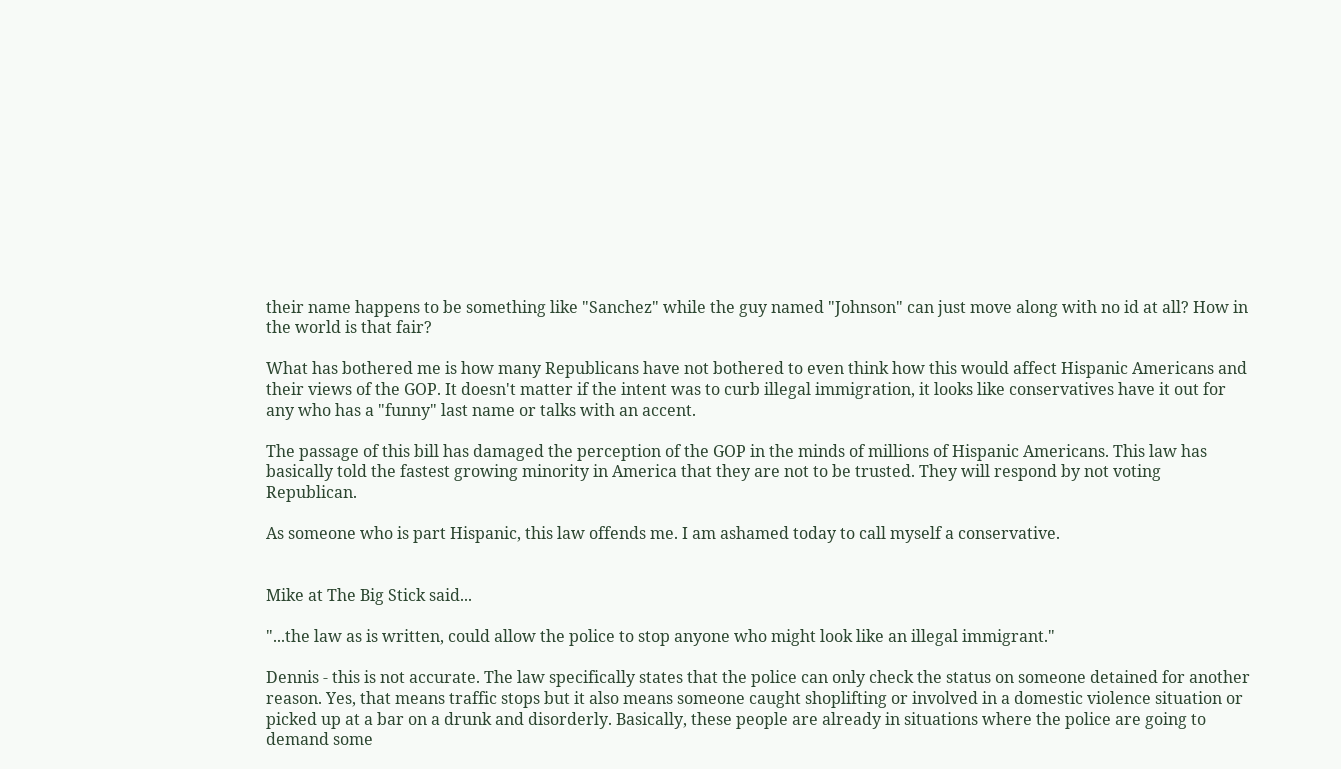their name happens to be something like "Sanchez" while the guy named "Johnson" can just move along with no id at all? How in the world is that fair?

What has bothered me is how many Republicans have not bothered to even think how this would affect Hispanic Americans and their views of the GOP. It doesn't matter if the intent was to curb illegal immigration, it looks like conservatives have it out for any who has a "funny" last name or talks with an accent.

The passage of this bill has damaged the perception of the GOP in the minds of millions of Hispanic Americans. This law has basically told the fastest growing minority in America that they are not to be trusted. They will respond by not voting Republican.

As someone who is part Hispanic, this law offends me. I am ashamed today to call myself a conservative.


Mike at The Big Stick said...

"...the law as is written, could allow the police to stop anyone who might look like an illegal immigrant."

Dennis - this is not accurate. The law specifically states that the police can only check the status on someone detained for another reason. Yes, that means traffic stops but it also means someone caught shoplifting or involved in a domestic violence situation or picked up at a bar on a drunk and disorderly. Basically, these people are already in situations where the police are going to demand some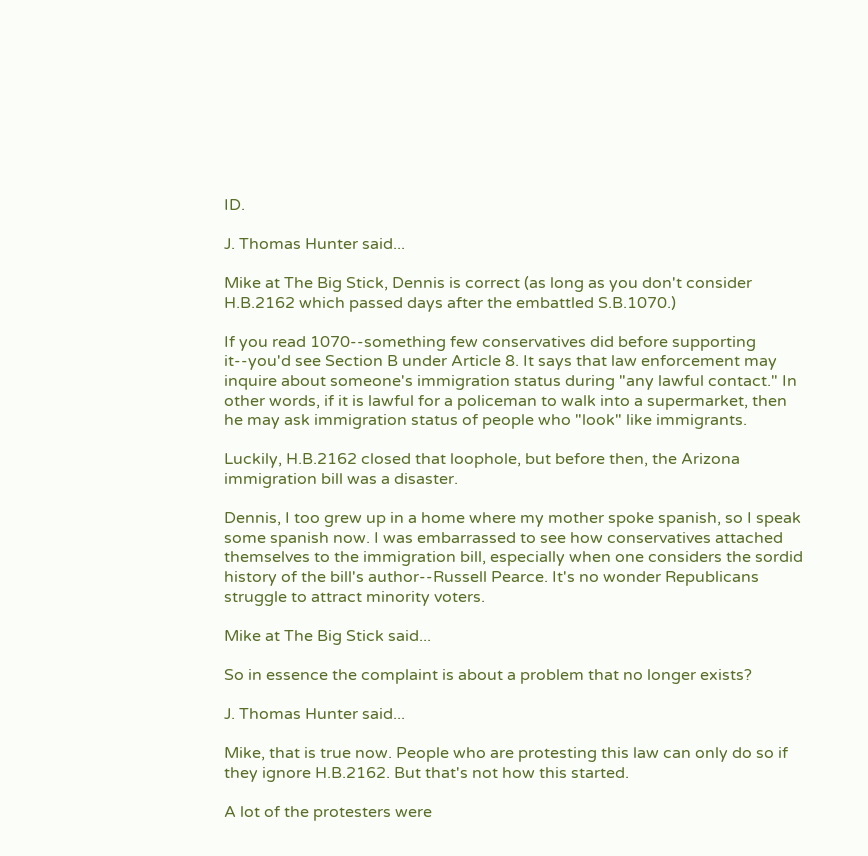ID.

J. Thomas Hunter said...

Mike at The Big Stick, Dennis is correct (as long as you don't consider H.B.2162 which passed days after the embattled S.B.1070.)

If you read 1070--something few conservatives did before supporting it--you'd see Section B under Article 8. It says that law enforcement may inquire about someone's immigration status during "any lawful contact." In other words, if it is lawful for a policeman to walk into a supermarket, then he may ask immigration status of people who "look" like immigrants.

Luckily, H.B.2162 closed that loophole, but before then, the Arizona immigration bill was a disaster.

Dennis, I too grew up in a home where my mother spoke spanish, so I speak some spanish now. I was embarrassed to see how conservatives attached themselves to the immigration bill, especially when one considers the sordid history of the bill's author--Russell Pearce. It's no wonder Republicans struggle to attract minority voters.

Mike at The Big Stick said...

So in essence the complaint is about a problem that no longer exists?

J. Thomas Hunter said...

Mike, that is true now. People who are protesting this law can only do so if they ignore H.B.2162. But that's not how this started.

A lot of the protesters were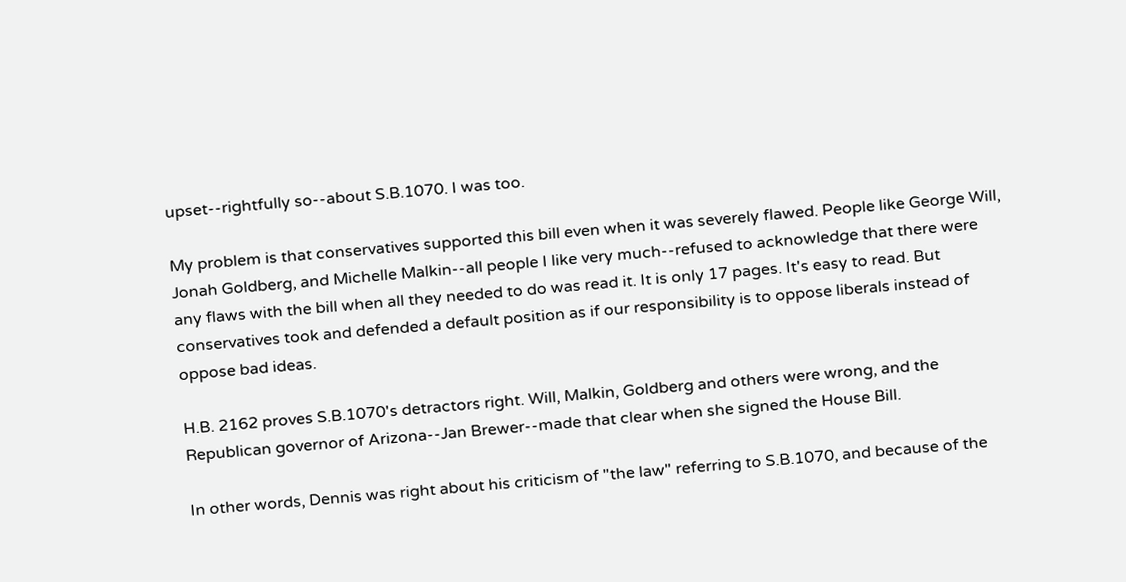upset--rightfully so--about S.B.1070. I was too.

My problem is that conservatives supported this bill even when it was severely flawed. People like George Will, Jonah Goldberg, and Michelle Malkin--all people I like very much--refused to acknowledge that there were any flaws with the bill when all they needed to do was read it. It is only 17 pages. It's easy to read. But conservatives took and defended a default position as if our responsibility is to oppose liberals instead of oppose bad ideas.

H.B. 2162 proves S.B.1070's detractors right. Will, Malkin, Goldberg and others were wrong, and the Republican governor of Arizona--Jan Brewer--made that clear when she signed the House Bill.

In other words, Dennis was right about his criticism of "the law" referring to S.B.1070, and because of the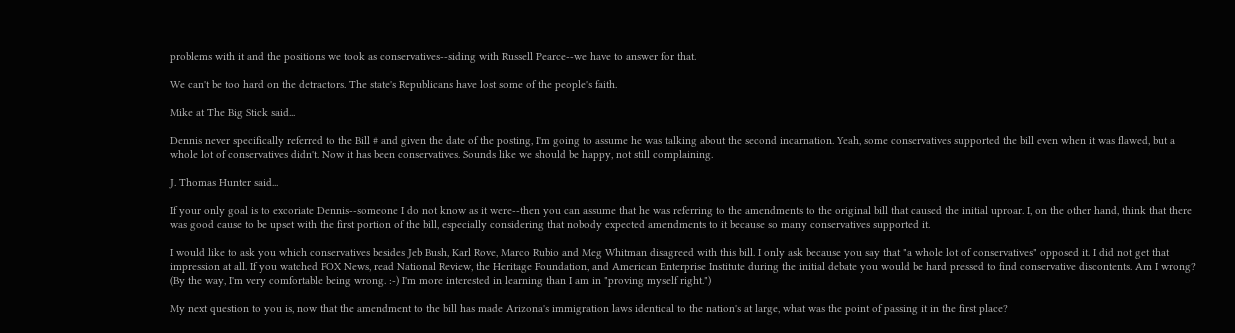problems with it and the positions we took as conservatives--siding with Russell Pearce--we have to answer for that.

We can't be too hard on the detractors. The state's Republicans have lost some of the people's faith.

Mike at The Big Stick said...

Dennis never specifically referred to the Bill # and given the date of the posting, I'm going to assume he was talking about the second incarnation. Yeah, some conservatives supported the bill even when it was flawed, but a whole lot of conservatives didn't. Now it has been conservatives. Sounds like we should be happy, not still complaining.

J. Thomas Hunter said...

If your only goal is to excoriate Dennis--someone I do not know as it were--then you can assume that he was referring to the amendments to the original bill that caused the initial uproar. I, on the other hand, think that there was good cause to be upset with the first portion of the bill, especially considering that nobody expected amendments to it because so many conservatives supported it.

I would like to ask you which conservatives besides Jeb Bush, Karl Rove, Marco Rubio and Meg Whitman disagreed with this bill. I only ask because you say that "a whole lot of conservatives" opposed it. I did not get that impression at all. If you watched FOX News, read National Review, the Heritage Foundation, and American Enterprise Institute during the initial debate you would be hard pressed to find conservative discontents. Am I wrong? (By the way, I'm very comfortable being wrong. :-) I'm more interested in learning than I am in "proving myself right.")

My next question to you is, now that the amendment to the bill has made Arizona's immigration laws identical to the nation's at large, what was the point of passing it in the first place?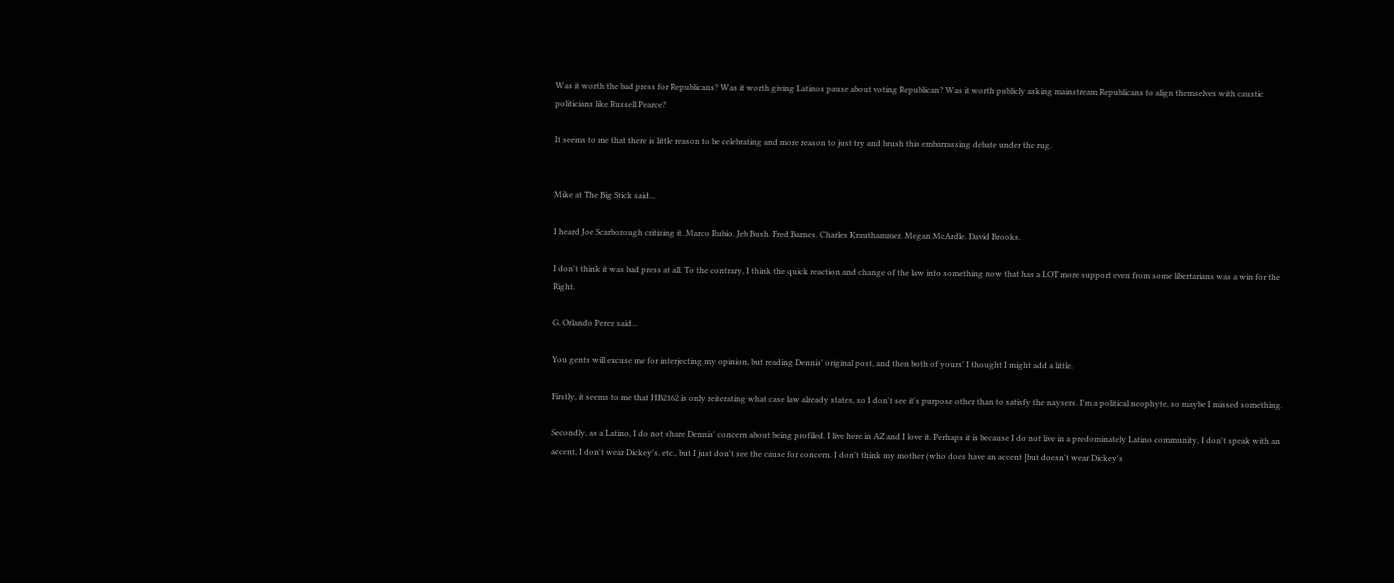Was it worth the bad press for Republicans? Was it worth giving Latinos pause about voting Republican? Was it worth publicly asking mainstream Republicans to align themselves with caustic politicians like Russell Pearce?

It seems to me that there is little reason to be celebrating and more reason to just try and brush this embarrassing debate under the rug.


Mike at The Big Stick said...

I heard Joe Scarborough critizing it. Marco Rubio. Jeb Bush. Fred Barnes. Charles Krauthammer. Megan McArdle. David Brooks.

I don't think it was bad press at all. To the contrary, I think the quick reaction and change of the law into something now that has a LOT more support even from some libertarians was a win for the Right.

G. Orlando Perez said...

You gents will excuse me for interjecting my opinion, but reading Dennis' original post, and then both of yours' I thought I might add a little.

Firstly, it seems to me that HB2162 is only reiterating what case law already states, so I don't see it's purpose other than to satisfy the naysers. I'm a political neophyte, so maybe I missed something.

Secondly, as a Latino, I do not share Dennis' concern about being profiled. I live here in AZ and I love it. Perhaps it is because I do not live in a predominately Latino community, I don't speak with an accent, I don't wear Dickey's, etc., but I just don't see the cause for concern. I don't think my mother (who does have an accent [but doesn't wear Dickey's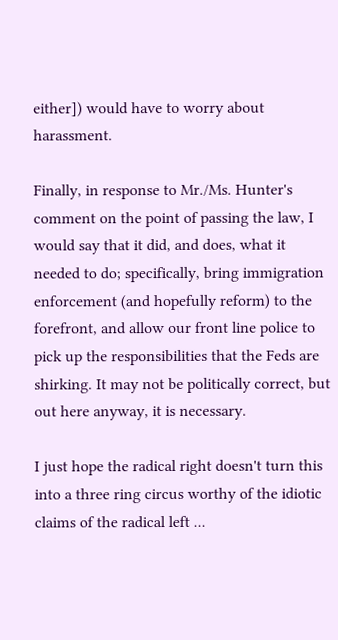either]) would have to worry about harassment.

Finally, in response to Mr./Ms. Hunter's comment on the point of passing the law, I would say that it did, and does, what it needed to do; specifically, bring immigration enforcement (and hopefully reform) to the forefront, and allow our front line police to pick up the responsibilities that the Feds are shirking. It may not be politically correct, but out here anyway, it is necessary.

I just hope the radical right doesn't turn this into a three ring circus worthy of the idiotic claims of the radical left ...